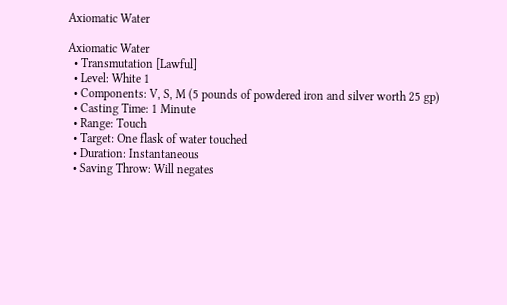Axiomatic Water

Axiomatic Water
  • Transmutation [Lawful]
  • Level: White 1
  • Components: V, S, M (5 pounds of powdered iron and silver worth 25 gp)
  • Casting Time: 1 Minute
  • Range: Touch
  • Target: One flask of water touched
  • Duration: Instantaneous
  • Saving Throw: Will negates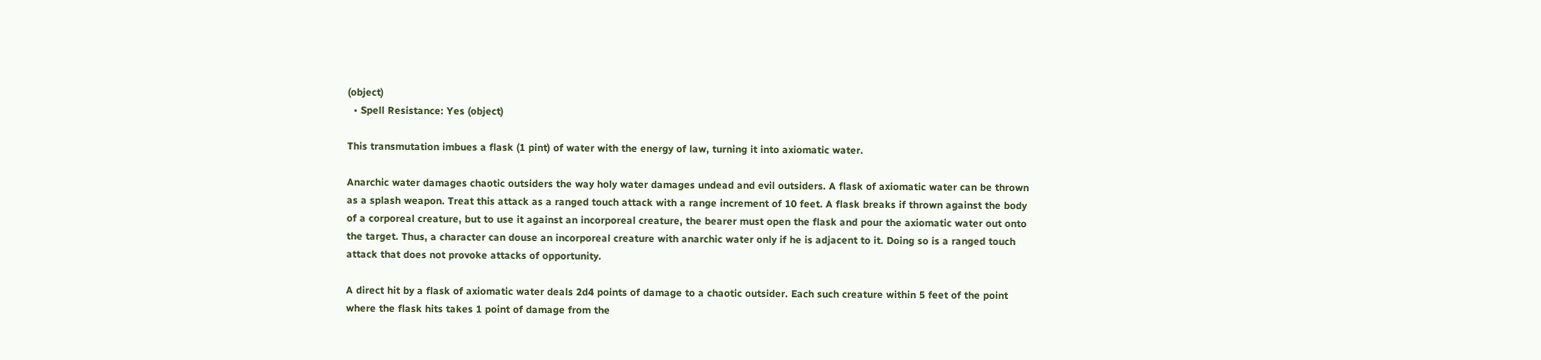(object)
  • Spell Resistance: Yes (object)

This transmutation imbues a flask (1 pint) of water with the energy of law, turning it into axiomatic water.

Anarchic water damages chaotic outsiders the way holy water damages undead and evil outsiders. A flask of axiomatic water can be thrown as a splash weapon. Treat this attack as a ranged touch attack with a range increment of 10 feet. A flask breaks if thrown against the body of a corporeal creature, but to use it against an incorporeal creature, the bearer must open the flask and pour the axiomatic water out onto the target. Thus, a character can douse an incorporeal creature with anarchic water only if he is adjacent to it. Doing so is a ranged touch attack that does not provoke attacks of opportunity.

A direct hit by a flask of axiomatic water deals 2d4 points of damage to a chaotic outsider. Each such creature within 5 feet of the point where the flask hits takes 1 point of damage from the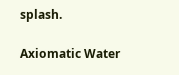splash.

Axiomatic Water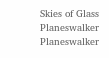Skies of Glass Planeswalker Planeswalker